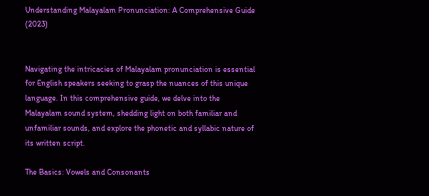Understanding Malayalam Pronunciation: A Comprehensive Guide (2023)


Navigating the intricacies of Malayalam pronunciation is essential for English speakers seeking to grasp the nuances of this unique language. In this comprehensive guide, we delve into the Malayalam sound system, shedding light on both familiar and unfamiliar sounds, and explore the phonetic and syllabic nature of its written script.

The Basics: Vowels and Consonants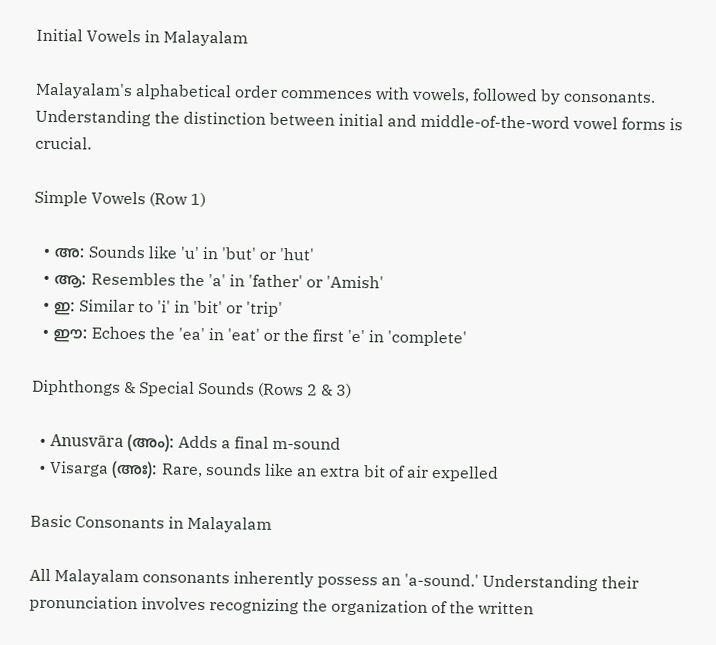Initial Vowels in Malayalam

Malayalam's alphabetical order commences with vowels, followed by consonants. Understanding the distinction between initial and middle-of-the-word vowel forms is crucial.

Simple Vowels (Row 1)

  • അ: Sounds like 'u' in 'but' or 'hut'
  • ആ: Resembles the 'a' in 'father' or 'Amish'
  • ഇ: Similar to 'i' in 'bit' or 'trip'
  • ഈ: Echoes the 'ea' in 'eat' or the first 'e' in 'complete'

Diphthongs & Special Sounds (Rows 2 & 3)

  • Anusvāra (അം): Adds a final m-sound
  • Visarga (അഃ): Rare, sounds like an extra bit of air expelled

Basic Consonants in Malayalam

All Malayalam consonants inherently possess an 'a-sound.' Understanding their pronunciation involves recognizing the organization of the written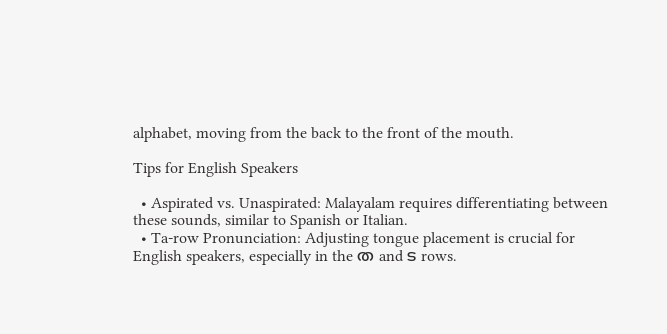alphabet, moving from the back to the front of the mouth.

Tips for English Speakers

  • Aspirated vs. Unaspirated: Malayalam requires differentiating between these sounds, similar to Spanish or Italian.
  • Ta-row Pronunciation: Adjusting tongue placement is crucial for English speakers, especially in the ത and ട rows.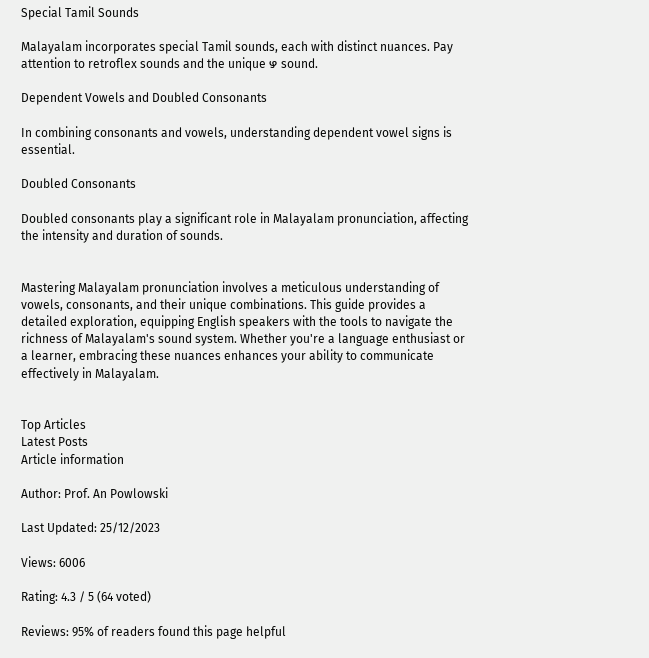Special Tamil Sounds

Malayalam incorporates special Tamil sounds, each with distinct nuances. Pay attention to retroflex sounds and the unique ഴ sound.

Dependent Vowels and Doubled Consonants

In combining consonants and vowels, understanding dependent vowel signs is essential.

Doubled Consonants

Doubled consonants play a significant role in Malayalam pronunciation, affecting the intensity and duration of sounds.


Mastering Malayalam pronunciation involves a meticulous understanding of vowels, consonants, and their unique combinations. This guide provides a detailed exploration, equipping English speakers with the tools to navigate the richness of Malayalam's sound system. Whether you're a language enthusiast or a learner, embracing these nuances enhances your ability to communicate effectively in Malayalam.


Top Articles
Latest Posts
Article information

Author: Prof. An Powlowski

Last Updated: 25/12/2023

Views: 6006

Rating: 4.3 / 5 (64 voted)

Reviews: 95% of readers found this page helpful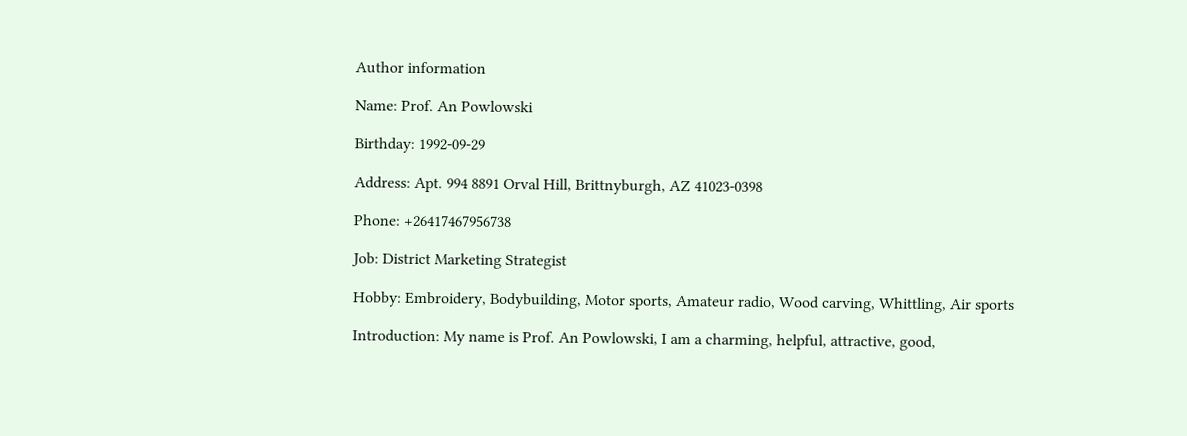Author information

Name: Prof. An Powlowski

Birthday: 1992-09-29

Address: Apt. 994 8891 Orval Hill, Brittnyburgh, AZ 41023-0398

Phone: +26417467956738

Job: District Marketing Strategist

Hobby: Embroidery, Bodybuilding, Motor sports, Amateur radio, Wood carving, Whittling, Air sports

Introduction: My name is Prof. An Powlowski, I am a charming, helpful, attractive, good,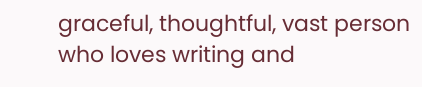graceful, thoughtful, vast person who loves writing and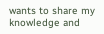wants to share my knowledge and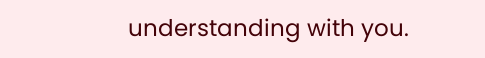understanding with you.